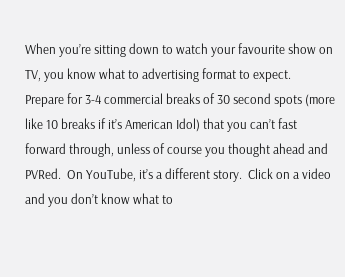When you’re sitting down to watch your favourite show on TV, you know what to advertising format to expect.  Prepare for 3-4 commercial breaks of 30 second spots (more like 10 breaks if it’s American Idol) that you can’t fast forward through, unless of course you thought ahead and PVRed.  On YouTube, it’s a different story.  Click on a video and you don’t know what to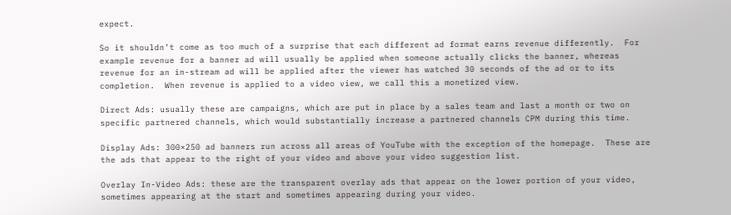expect.

So it shouldn’t come as too much of a surprise that each different ad format earns revenue differently.  For example revenue for a banner ad will usually be applied when someone actually clicks the banner, whereas revenue for an in-stream ad will be applied after the viewer has watched 30 seconds of the ad or to its completion.  When revenue is applied to a video view, we call this a monetized view.

Direct Ads: usually these are campaigns, which are put in place by a sales team and last a month or two on specific partnered channels, which would substantially increase a partnered channels CPM during this time.

Display Ads: 300×250 ad banners run across all areas of YouTube with the exception of the homepage.  These are the ads that appear to the right of your video and above your video suggestion list.

Overlay In-Video Ads: these are the transparent overlay ads that appear on the lower portion of your video, sometimes appearing at the start and sometimes appearing during your video.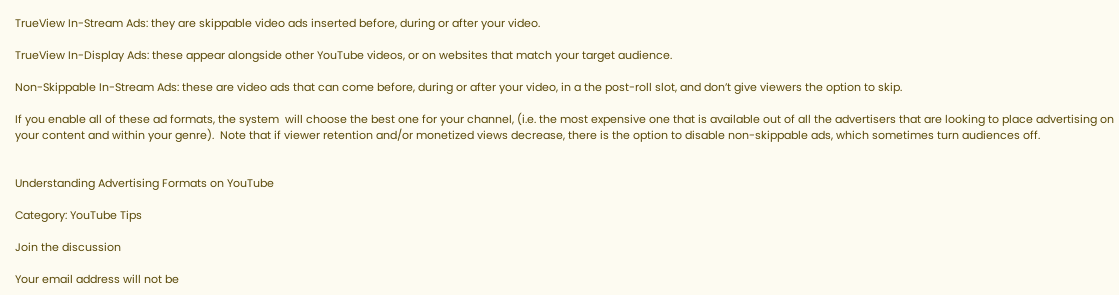TrueView In-Stream Ads: they are skippable video ads inserted before, during or after your video.

TrueView In-Display Ads: these appear alongside other YouTube videos, or on websites that match your target audience.

Non-Skippable In-Stream Ads: these are video ads that can come before, during or after your video, in a the post-roll slot, and don’t give viewers the option to skip.

If you enable all of these ad formats, the system  will choose the best one for your channel, (i.e. the most expensive one that is available out of all the advertisers that are looking to place advertising on your content and within your genre).  Note that if viewer retention and/or monetized views decrease, there is the option to disable non-skippable ads, which sometimes turn audiences off.


Understanding Advertising Formats on YouTube

Category: YouTube Tips

Join the discussion

Your email address will not be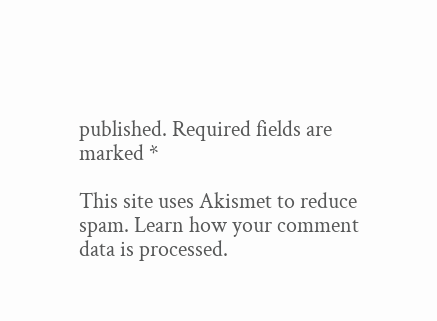published. Required fields are marked *

This site uses Akismet to reduce spam. Learn how your comment data is processed.